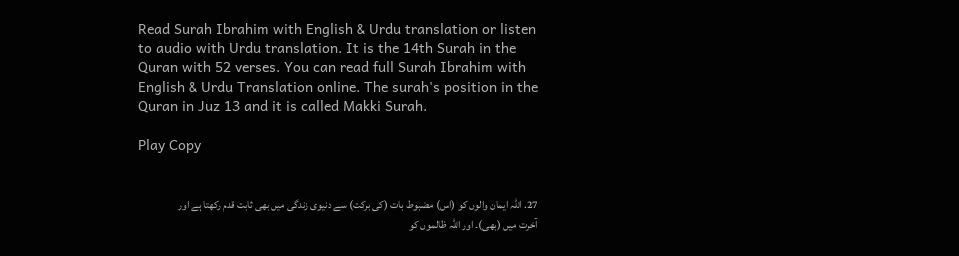Read Surah Ibrahim with English & Urdu translation or listen to audio with Urdu translation. It is the 14th Surah in the Quran with 52 verses. You can read full Surah Ibrahim with English & Urdu Translation online. The surah's position in the Quran in Juz 13 and it is called Makki Surah.

Play Copy


27. اللہ ایمان والوں کو (اس) مضبوط بات (کی برکت) سے دنیوی زندگی میں بھی ثابت قدم رکھتا ہے اور آخرت میں (بھی)۔ اور اللہ ظالموں کو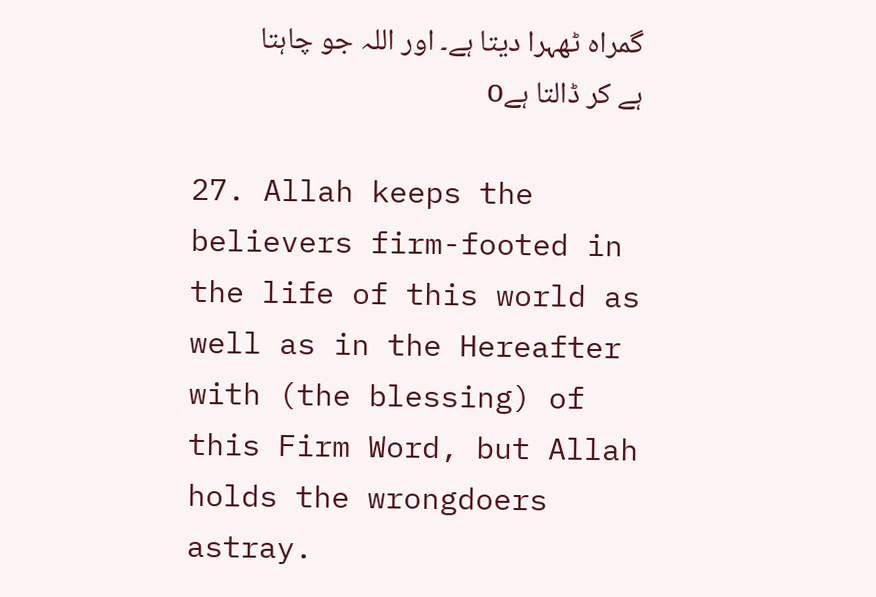گمراہ ٹھہرا دیتا ہے۔ اور اللہ جو چاہتا ہے کر ڈالتا ہےo

27. Allah keeps the believers firm-footed in the life of this world as well as in the Hereafter with (the blessing) of this Firm Word, but Allah holds the wrongdoers astray.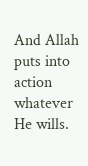And Allah puts into action whatever He wills.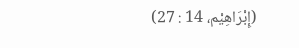(إِبْرَاهِيْم، 14 : 27)